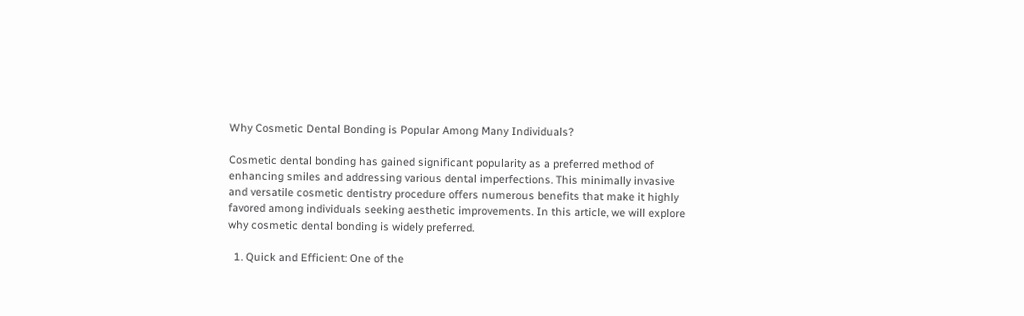Why Cosmetic Dental Bonding is Popular Among Many Individuals?

Cosmetic dental bonding has gained significant popularity as a preferred method of enhancing smiles and addressing various dental imperfections. This minimally invasive and versatile cosmetic dentistry procedure offers numerous benefits that make it highly favored among individuals seeking aesthetic improvements. In this article, we will explore why cosmetic dental bonding is widely preferred.

  1. Quick and Efficient: One of the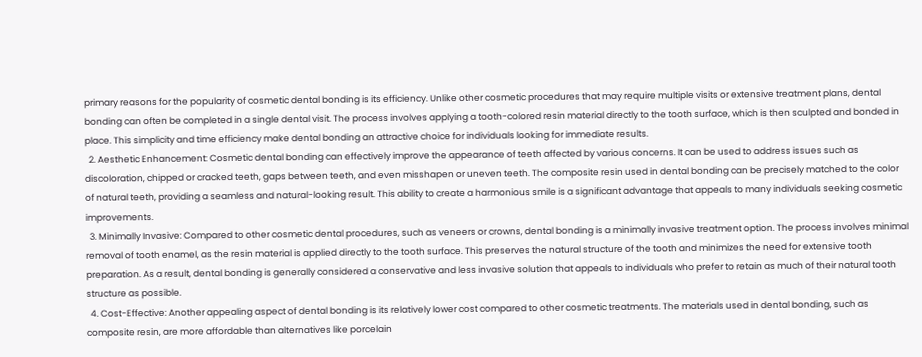primary reasons for the popularity of cosmetic dental bonding is its efficiency. Unlike other cosmetic procedures that may require multiple visits or extensive treatment plans, dental bonding can often be completed in a single dental visit. The process involves applying a tooth-colored resin material directly to the tooth surface, which is then sculpted and bonded in place. This simplicity and time efficiency make dental bonding an attractive choice for individuals looking for immediate results.
  2. Aesthetic Enhancement: Cosmetic dental bonding can effectively improve the appearance of teeth affected by various concerns. It can be used to address issues such as discoloration, chipped or cracked teeth, gaps between teeth, and even misshapen or uneven teeth. The composite resin used in dental bonding can be precisely matched to the color of natural teeth, providing a seamless and natural-looking result. This ability to create a harmonious smile is a significant advantage that appeals to many individuals seeking cosmetic improvements.
  3. Minimally Invasive: Compared to other cosmetic dental procedures, such as veneers or crowns, dental bonding is a minimally invasive treatment option. The process involves minimal removal of tooth enamel, as the resin material is applied directly to the tooth surface. This preserves the natural structure of the tooth and minimizes the need for extensive tooth preparation. As a result, dental bonding is generally considered a conservative and less invasive solution that appeals to individuals who prefer to retain as much of their natural tooth structure as possible.
  4. Cost-Effective: Another appealing aspect of dental bonding is its relatively lower cost compared to other cosmetic treatments. The materials used in dental bonding, such as composite resin, are more affordable than alternatives like porcelain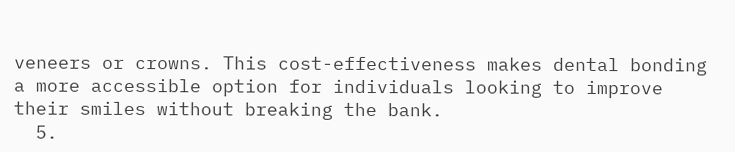veneers or crowns. This cost-effectiveness makes dental bonding a more accessible option for individuals looking to improve their smiles without breaking the bank.
  5.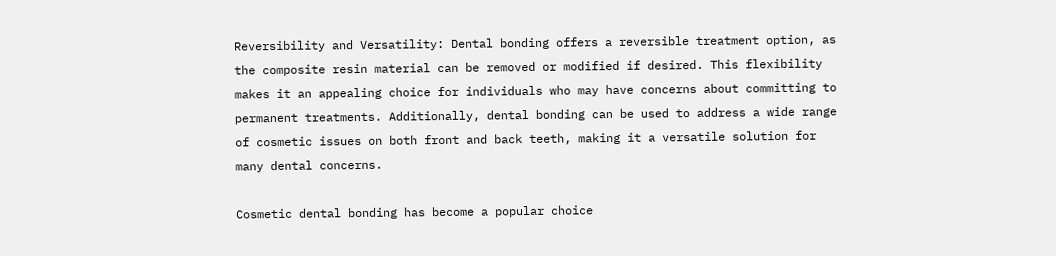Reversibility and Versatility: Dental bonding offers a reversible treatment option, as the composite resin material can be removed or modified if desired. This flexibility makes it an appealing choice for individuals who may have concerns about committing to permanent treatments. Additionally, dental bonding can be used to address a wide range of cosmetic issues on both front and back teeth, making it a versatile solution for many dental concerns.

Cosmetic dental bonding has become a popular choice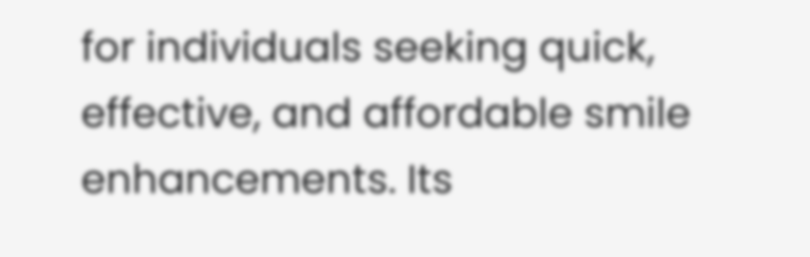for individuals seeking quick, effective, and affordable smile enhancements. Its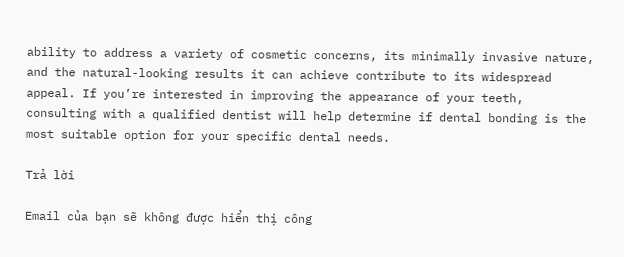ability to address a variety of cosmetic concerns, its minimally invasive nature, and the natural-looking results it can achieve contribute to its widespread appeal. If you’re interested in improving the appearance of your teeth, consulting with a qualified dentist will help determine if dental bonding is the most suitable option for your specific dental needs.

Trả lời

Email của bạn sẽ không được hiển thị công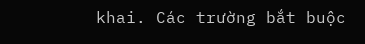khai. Các trường bắt buộc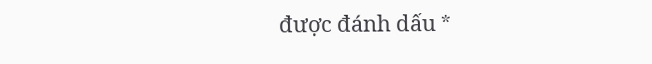được đánh dấu *